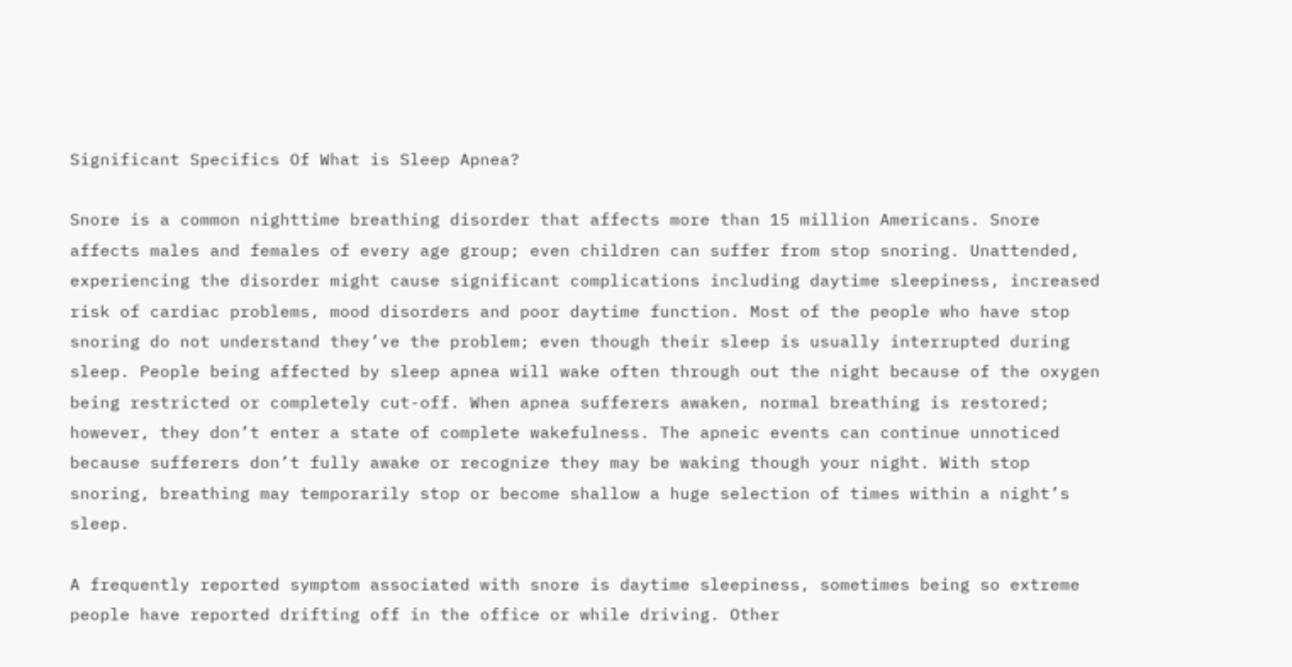Significant Specifics Of What is Sleep Apnea?

Snore is a common nighttime breathing disorder that affects more than 15 million Americans. Snore affects males and females of every age group; even children can suffer from stop snoring. Unattended, experiencing the disorder might cause significant complications including daytime sleepiness, increased risk of cardiac problems, mood disorders and poor daytime function. Most of the people who have stop snoring do not understand they’ve the problem; even though their sleep is usually interrupted during sleep. People being affected by sleep apnea will wake often through out the night because of the oxygen being restricted or completely cut-off. When apnea sufferers awaken, normal breathing is restored; however, they don’t enter a state of complete wakefulness. The apneic events can continue unnoticed because sufferers don’t fully awake or recognize they may be waking though your night. With stop snoring, breathing may temporarily stop or become shallow a huge selection of times within a night’s sleep.

A frequently reported symptom associated with snore is daytime sleepiness, sometimes being so extreme people have reported drifting off in the office or while driving. Other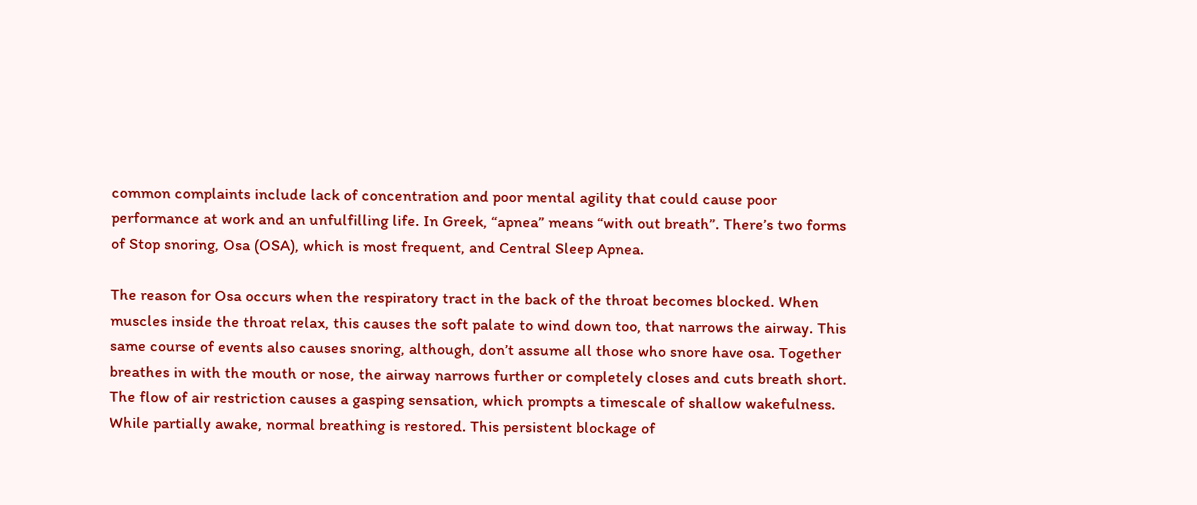common complaints include lack of concentration and poor mental agility that could cause poor performance at work and an unfulfilling life. In Greek, “apnea” means “with out breath”. There’s two forms of Stop snoring, Osa (OSA), which is most frequent, and Central Sleep Apnea.

The reason for Osa occurs when the respiratory tract in the back of the throat becomes blocked. When muscles inside the throat relax, this causes the soft palate to wind down too, that narrows the airway. This same course of events also causes snoring, although, don’t assume all those who snore have osa. Together breathes in with the mouth or nose, the airway narrows further or completely closes and cuts breath short. The flow of air restriction causes a gasping sensation, which prompts a timescale of shallow wakefulness. While partially awake, normal breathing is restored. This persistent blockage of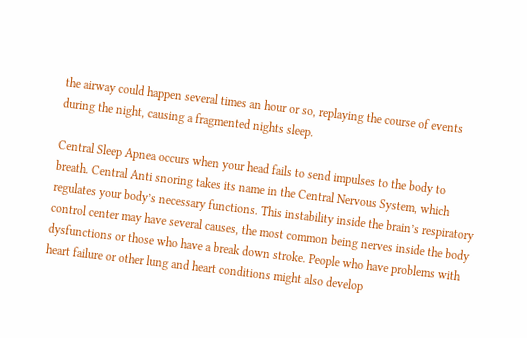the airway could happen several times an hour or so, replaying the course of events during the night, causing a fragmented nights sleep.

Central Sleep Apnea occurs when your head fails to send impulses to the body to breath. Central Anti snoring takes its name in the Central Nervous System, which regulates your body’s necessary functions. This instability inside the brain’s respiratory control center may have several causes, the most common being nerves inside the body dysfunctions or those who have a break down stroke. People who have problems with heart failure or other lung and heart conditions might also develop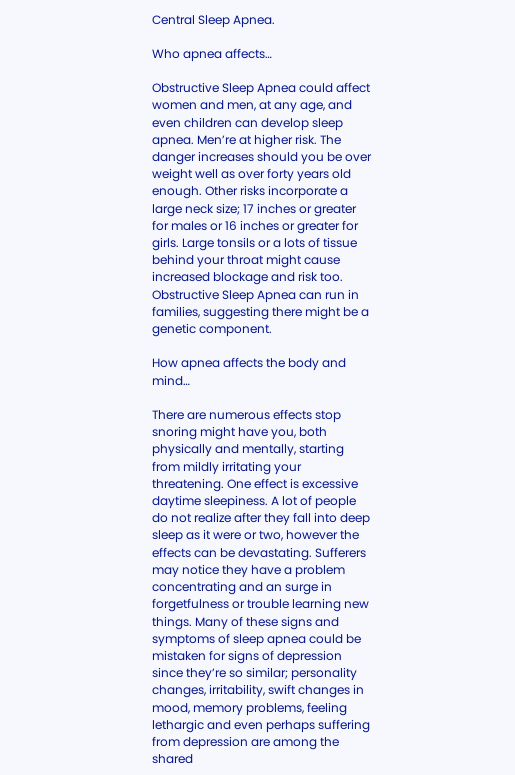Central Sleep Apnea.

Who apnea affects…

Obstructive Sleep Apnea could affect women and men, at any age, and even children can develop sleep apnea. Men’re at higher risk. The danger increases should you be over weight well as over forty years old enough. Other risks incorporate a large neck size; 17 inches or greater for males or 16 inches or greater for girls. Large tonsils or a lots of tissue behind your throat might cause increased blockage and risk too. Obstructive Sleep Apnea can run in families, suggesting there might be a genetic component.

How apnea affects the body and mind…

There are numerous effects stop snoring might have you, both physically and mentally, starting from mildly irritating your threatening. One effect is excessive daytime sleepiness. A lot of people do not realize after they fall into deep sleep as it were or two, however the effects can be devastating. Sufferers may notice they have a problem concentrating and an surge in forgetfulness or trouble learning new things. Many of these signs and symptoms of sleep apnea could be mistaken for signs of depression since they’re so similar; personality changes, irritability, swift changes in mood, memory problems, feeling lethargic and even perhaps suffering from depression are among the shared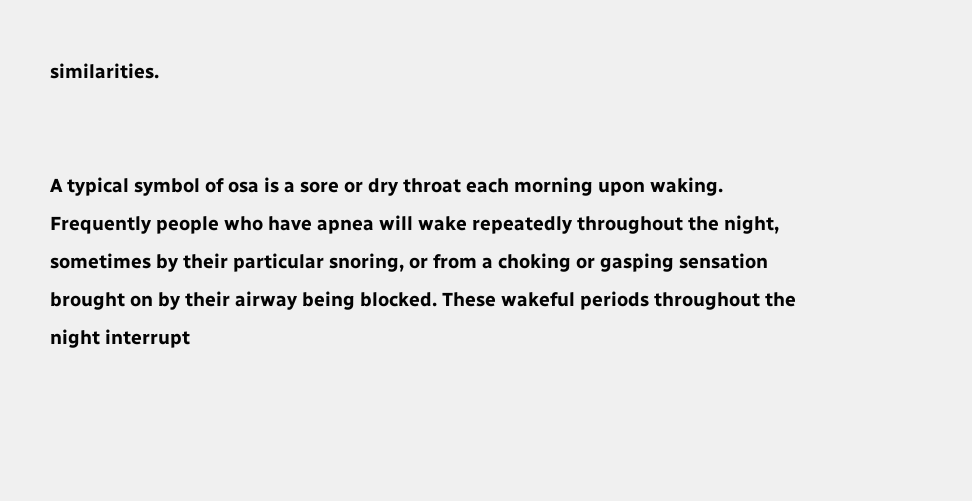similarities.


A typical symbol of osa is a sore or dry throat each morning upon waking. Frequently people who have apnea will wake repeatedly throughout the night, sometimes by their particular snoring, or from a choking or gasping sensation brought on by their airway being blocked. These wakeful periods throughout the night interrupt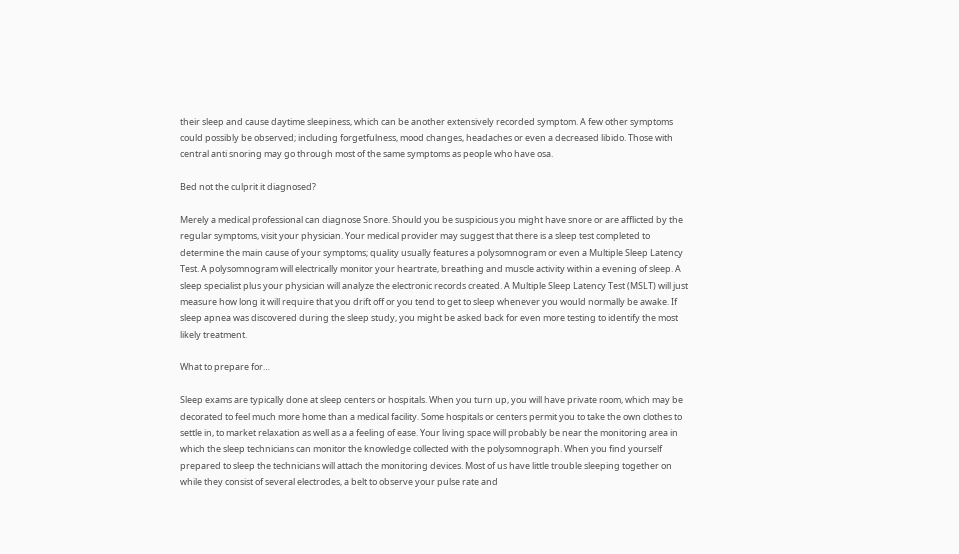their sleep and cause daytime sleepiness, which can be another extensively recorded symptom. A few other symptoms could possibly be observed; including forgetfulness, mood changes, headaches or even a decreased libido. Those with central anti snoring may go through most of the same symptoms as people who have osa.

Bed not the culprit it diagnosed?

Merely a medical professional can diagnose Snore. Should you be suspicious you might have snore or are afflicted by the regular symptoms, visit your physician. Your medical provider may suggest that there is a sleep test completed to determine the main cause of your symptoms; quality usually features a polysomnogram or even a Multiple Sleep Latency Test. A polysomnogram will electrically monitor your heartrate, breathing and muscle activity within a evening of sleep. A sleep specialist plus your physician will analyze the electronic records created. A Multiple Sleep Latency Test (MSLT) will just measure how long it will require that you drift off or you tend to get to sleep whenever you would normally be awake. If sleep apnea was discovered during the sleep study, you might be asked back for even more testing to identify the most likely treatment.

What to prepare for…

Sleep exams are typically done at sleep centers or hospitals. When you turn up, you will have private room, which may be decorated to feel much more home than a medical facility. Some hospitals or centers permit you to take the own clothes to settle in, to market relaxation as well as a a feeling of ease. Your living space will probably be near the monitoring area in which the sleep technicians can monitor the knowledge collected with the polysomnograph. When you find yourself prepared to sleep the technicians will attach the monitoring devices. Most of us have little trouble sleeping together on while they consist of several electrodes, a belt to observe your pulse rate and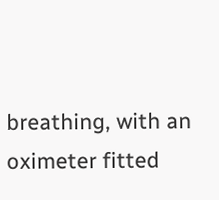breathing, with an oximeter fitted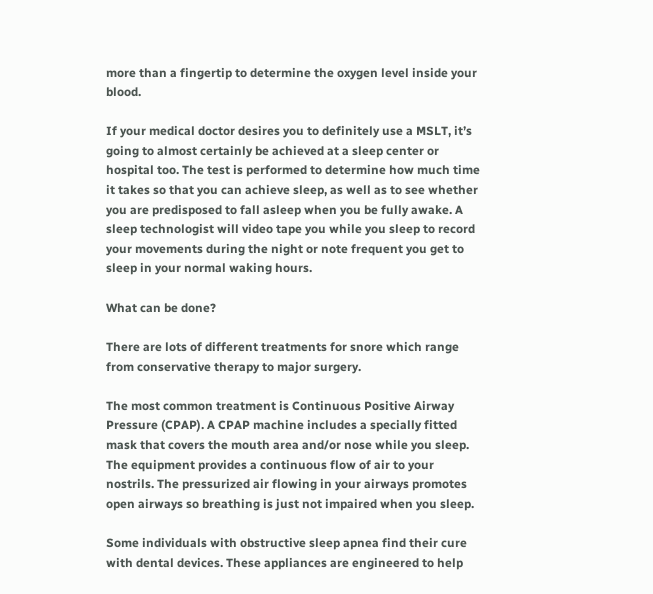more than a fingertip to determine the oxygen level inside your blood.

If your medical doctor desires you to definitely use a MSLT, it’s going to almost certainly be achieved at a sleep center or hospital too. The test is performed to determine how much time it takes so that you can achieve sleep, as well as to see whether you are predisposed to fall asleep when you be fully awake. A sleep technologist will video tape you while you sleep to record your movements during the night or note frequent you get to sleep in your normal waking hours.

What can be done?

There are lots of different treatments for snore which range from conservative therapy to major surgery.

The most common treatment is Continuous Positive Airway Pressure (CPAP). A CPAP machine includes a specially fitted mask that covers the mouth area and/or nose while you sleep. The equipment provides a continuous flow of air to your nostrils. The pressurized air flowing in your airways promotes open airways so breathing is just not impaired when you sleep.

Some individuals with obstructive sleep apnea find their cure with dental devices. These appliances are engineered to help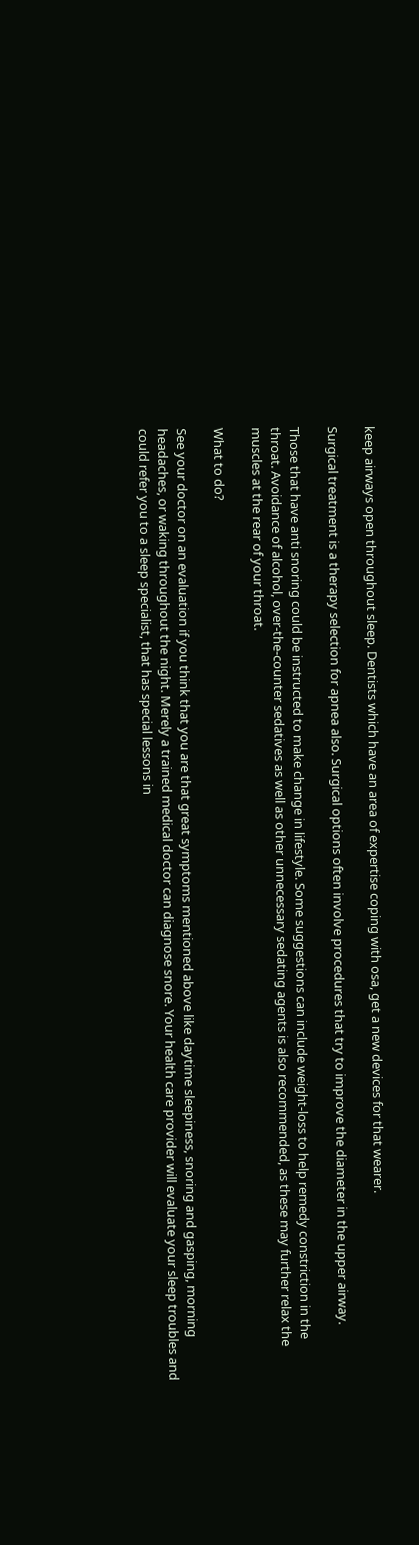keep airways open throughout sleep. Dentists which have an area of expertise coping with osa, get a new devices for that wearer.

Surgical treatment is a therapy selection for apnea also. Surgical options often involve procedures that try to improve the diameter in the upper airway.

Those that have anti snoring could be instructed to make change in lifestyle. Some suggestions can include weight-loss to help remedy constriction in the throat. Avoidance of alcohol, over-the-counter sedatives as well as other unnecessary sedating agents is also recommended, as these may further relax the muscles at the rear of your throat.

What to do?

See your doctor on an evaluation if you think that you are that great symptoms mentioned above like daytime sleepiness, snoring and gasping, morning headaches, or waking throughout the night. Merely a trained medical doctor can diagnose snore. Your health care provider will evaluate your sleep troubles and could refer you to a sleep specialist, that has special lessons in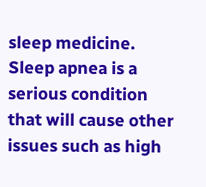sleep medicine. Sleep apnea is a serious condition that will cause other issues such as high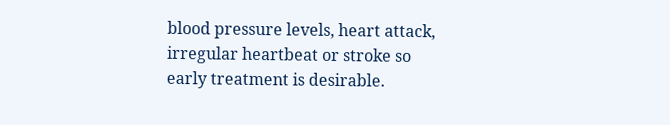blood pressure levels, heart attack, irregular heartbeat or stroke so early treatment is desirable.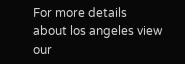For more details about los angeles view our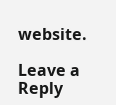website.

Leave a Reply